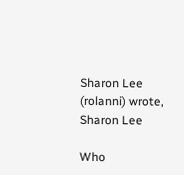Sharon Lee (rolanni) wrote,
Sharon Lee

Who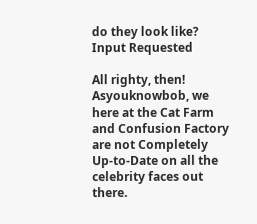do they look like? Input Requested

All righty, then! Asyouknowbob, we here at the Cat Farm and Confusion Factory are not Completely Up-to-Date on all the celebrity faces out there.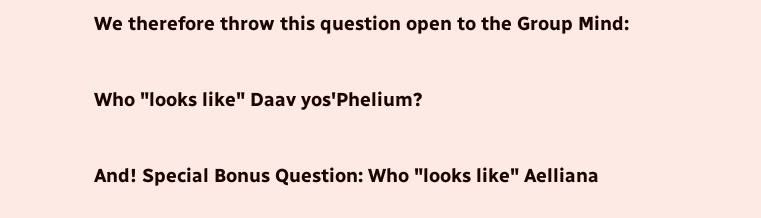We therefore throw this question open to the Group Mind:

Who "looks like" Daav yos'Phelium?

And! Special Bonus Question: Who "looks like" Aelliana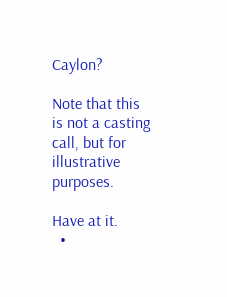Caylon?

Note that this is not a casting call, but for illustrative purposes.

Have at it.
  •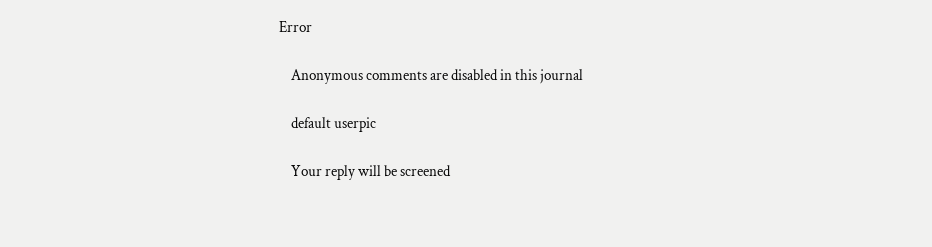Error

    Anonymous comments are disabled in this journal

    default userpic

    Your reply will be screened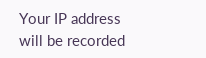Your IP address will be recorded